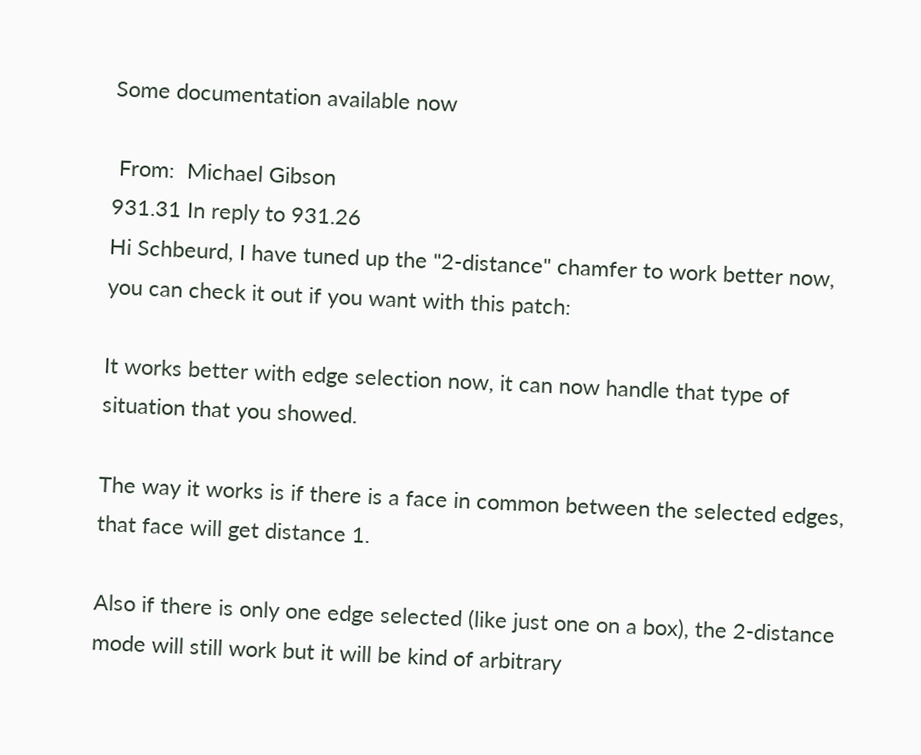Some documentation available now

 From:  Michael Gibson
931.31 In reply to 931.26
Hi Schbeurd, I have tuned up the "2-distance" chamfer to work better now, you can check it out if you want with this patch:

It works better with edge selection now, it can now handle that type of situation that you showed.

The way it works is if there is a face in common between the selected edges, that face will get distance 1.

Also if there is only one edge selected (like just one on a box), the 2-distance mode will still work but it will be kind of arbitrary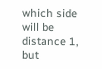which side will be distance 1, but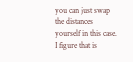you can just swap the distances yourself in this case. I figure that is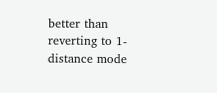better than reverting to 1-distance mode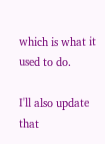which is what it used to do.

I'll also update that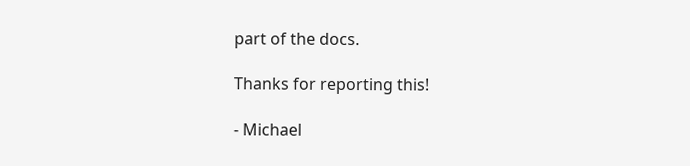part of the docs.

Thanks for reporting this!

- Michael